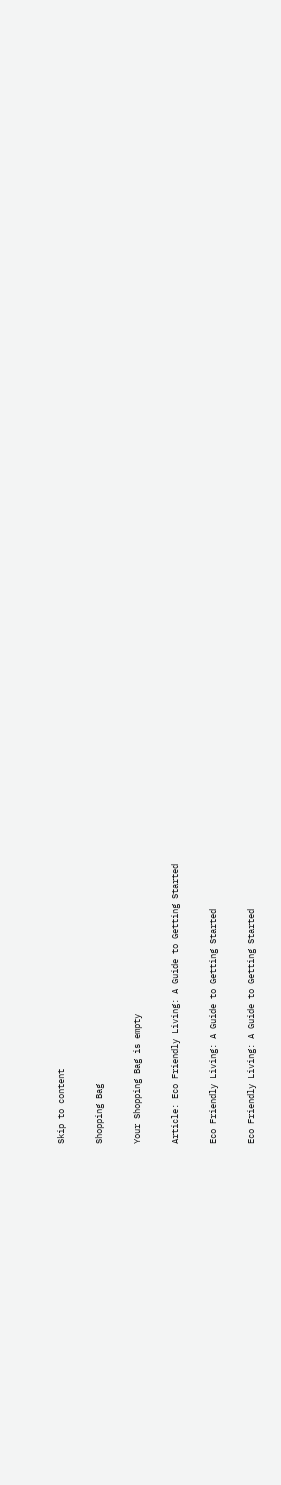Skip to content

Shopping Bag

Your Shopping Bag is empty

Article: Eco Friendly Living: A Guide to Getting Started

Eco Friendly Living: A Guide to Getting Started

Eco Friendly Living: A Guide to Getting Started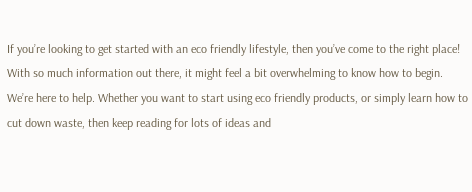If you’re looking to get started with an eco friendly lifestyle, then you’ve come to the right place! With so much information out there, it might feel a bit overwhelming to know how to begin. We’re here to help. Whether you want to start using eco friendly products, or simply learn how to cut down waste, then keep reading for lots of ideas and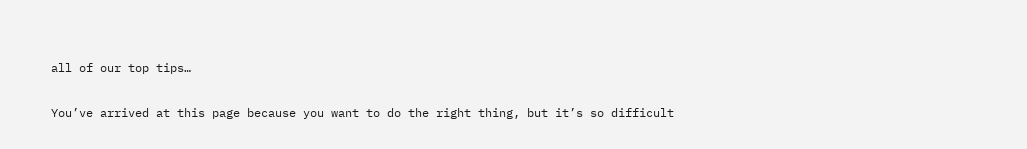all of our top tips…

You’ve arrived at this page because you want to do the right thing, but it’s so difficult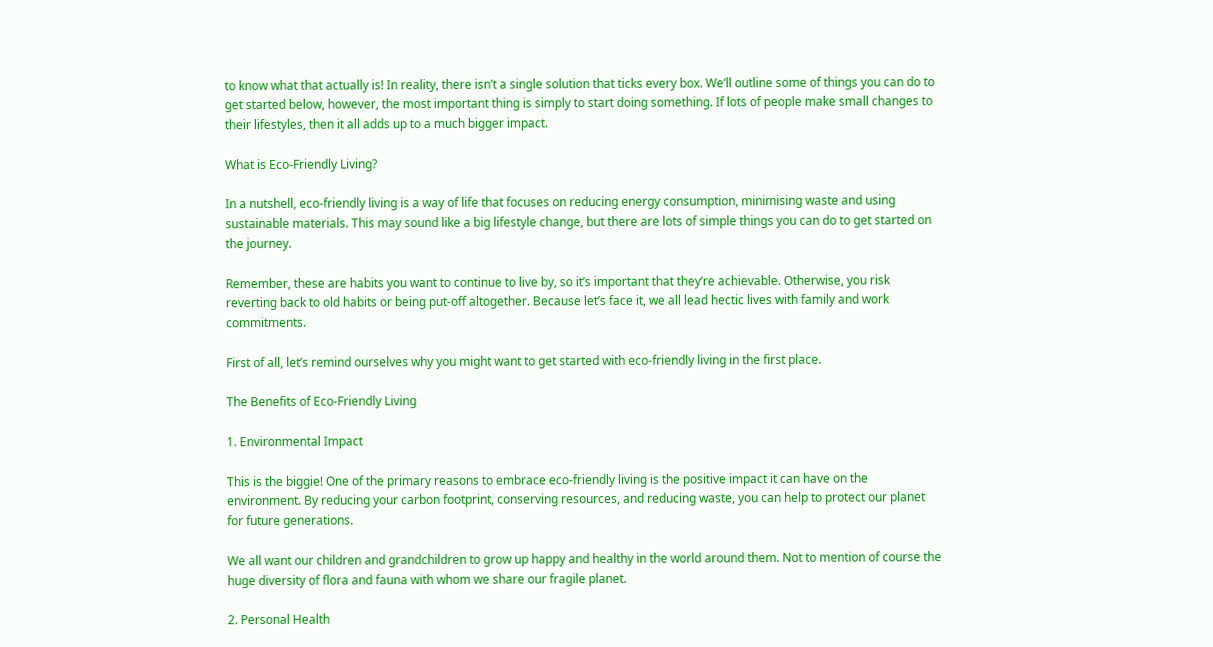to know what that actually is! In reality, there isn’t a single solution that ticks every box. We’ll outline some of things you can do to get started below, however, the most important thing is simply to start doing something. If lots of people make small changes to their lifestyles, then it all adds up to a much bigger impact.

What is Eco-Friendly Living?

In a nutshell, eco-friendly living is a way of life that focuses on reducing energy consumption, minimising waste and using sustainable materials. This may sound like a big lifestyle change, but there are lots of simple things you can do to get started on the journey.

Remember, these are habits you want to continue to live by, so it’s important that they’re achievable. Otherwise, you risk reverting back to old habits or being put-off altogether. Because let’s face it, we all lead hectic lives with family and work commitments.

First of all, let’s remind ourselves why you might want to get started with eco-friendly living in the first place.

The Benefits of Eco-Friendly Living

1. Environmental Impact

This is the biggie! One of the primary reasons to embrace eco-friendly living is the positive impact it can have on the environment. By reducing your carbon footprint, conserving resources, and reducing waste, you can help to protect our planet for future generations.

We all want our children and grandchildren to grow up happy and healthy in the world around them. Not to mention of course the huge diversity of flora and fauna with whom we share our fragile planet.

2. Personal Health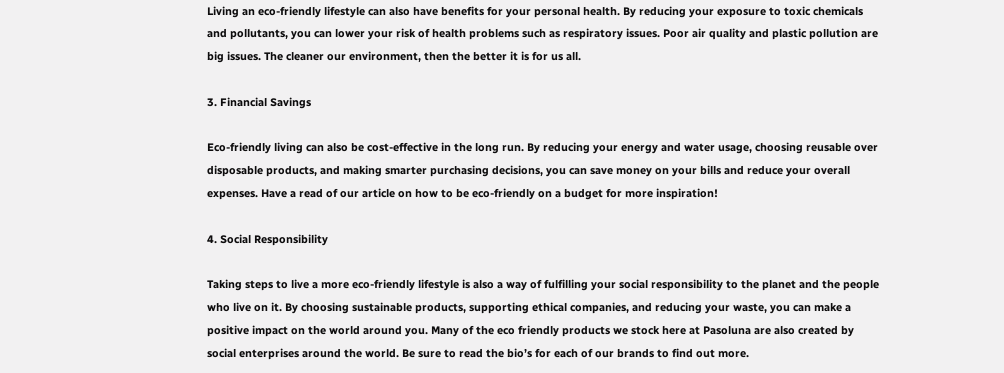Living an eco-friendly lifestyle can also have benefits for your personal health. By reducing your exposure to toxic chemicals and pollutants, you can lower your risk of health problems such as respiratory issues. Poor air quality and plastic pollution are big issues. The cleaner our environment, then the better it is for us all.

3. Financial Savings

Eco-friendly living can also be cost-effective in the long run. By reducing your energy and water usage, choosing reusable over disposable products, and making smarter purchasing decisions, you can save money on your bills and reduce your overall expenses. Have a read of our article on how to be eco-friendly on a budget for more inspiration!

4. Social Responsibility

Taking steps to live a more eco-friendly lifestyle is also a way of fulfilling your social responsibility to the planet and the people who live on it. By choosing sustainable products, supporting ethical companies, and reducing your waste, you can make a positive impact on the world around you. Many of the eco friendly products we stock here at Pasoluna are also created by social enterprises around the world. Be sure to read the bio’s for each of our brands to find out more.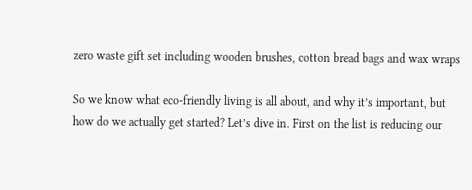zero waste gift set including wooden brushes, cotton bread bags and wax wraps

So we know what eco-friendly living is all about, and why it’s important, but how do we actually get started? Let’s dive in. First on the list is reducing our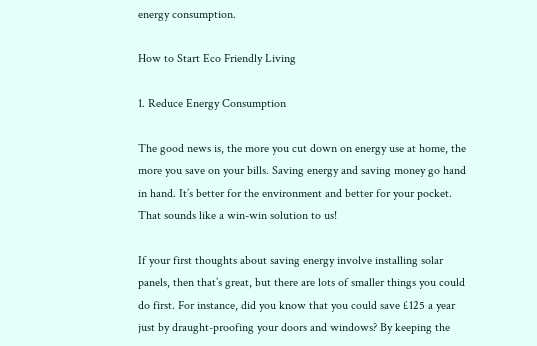energy consumption.

How to Start Eco Friendly Living

1. Reduce Energy Consumption

The good news is, the more you cut down on energy use at home, the more you save on your bills. Saving energy and saving money go hand in hand. It’s better for the environment and better for your pocket. That sounds like a win-win solution to us!

If your first thoughts about saving energy involve installing solar panels, then that’s great, but there are lots of smaller things you could do first. For instance, did you know that you could save £125 a year just by draught-proofing your doors and windows? By keeping the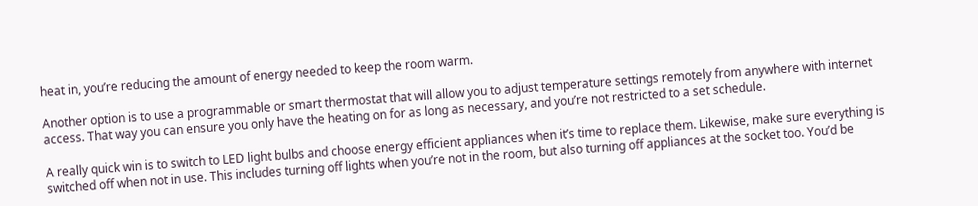heat in, you’re reducing the amount of energy needed to keep the room warm.

Another option is to use a programmable or smart thermostat that will allow you to adjust temperature settings remotely from anywhere with internet access. That way you can ensure you only have the heating on for as long as necessary, and you’re not restricted to a set schedule.

A really quick win is to switch to LED light bulbs and choose energy efficient appliances when it’s time to replace them. Likewise, make sure everything is switched off when not in use. This includes turning off lights when you’re not in the room, but also turning off appliances at the socket too. You’d be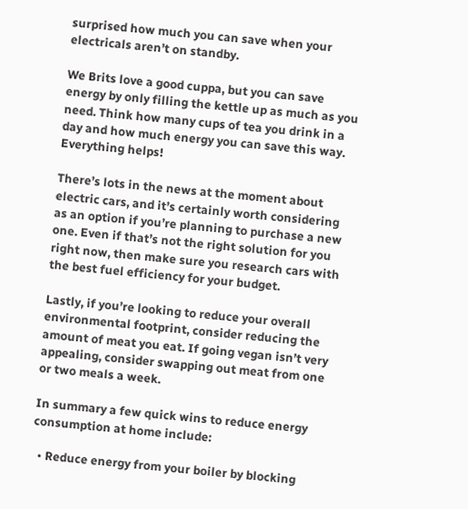surprised how much you can save when your electricals aren’t on standby.

We Brits love a good cuppa, but you can save energy by only filling the kettle up as much as you need. Think how many cups of tea you drink in a day and how much energy you can save this way. Everything helps!

There’s lots in the news at the moment about electric cars, and it’s certainly worth considering as an option if you’re planning to purchase a new one. Even if that’s not the right solution for you right now, then make sure you research cars with the best fuel efficiency for your budget.

Lastly, if you’re looking to reduce your overall environmental footprint, consider reducing the amount of meat you eat. If going vegan isn’t very appealing, consider swapping out meat from one or two meals a week.

In summary a few quick wins to reduce energy consumption at home include:

  • Reduce energy from your boiler by blocking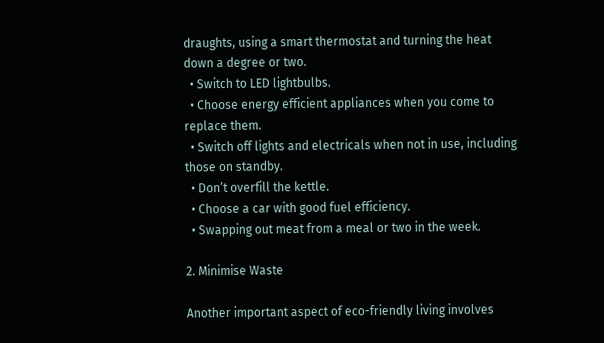draughts, using a smart thermostat and turning the heat down a degree or two.
  • Switch to LED lightbulbs.
  • Choose energy efficient appliances when you come to replace them.
  • Switch off lights and electricals when not in use, including those on standby.
  • Don’t overfill the kettle.
  • Choose a car with good fuel efficiency.
  • Swapping out meat from a meal or two in the week.

2. Minimise Waste

Another important aspect of eco-friendly living involves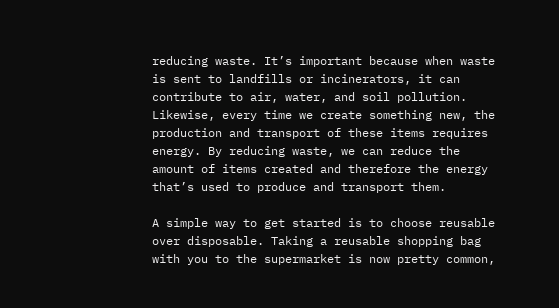reducing waste. It’s important because when waste is sent to landfills or incinerators, it can contribute to air, water, and soil pollution. Likewise, every time we create something new, the production and transport of these items requires energy. By reducing waste, we can reduce the amount of items created and therefore the energy that’s used to produce and transport them.

A simple way to get started is to choose reusable over disposable. Taking a reusable shopping bag with you to the supermarket is now pretty common,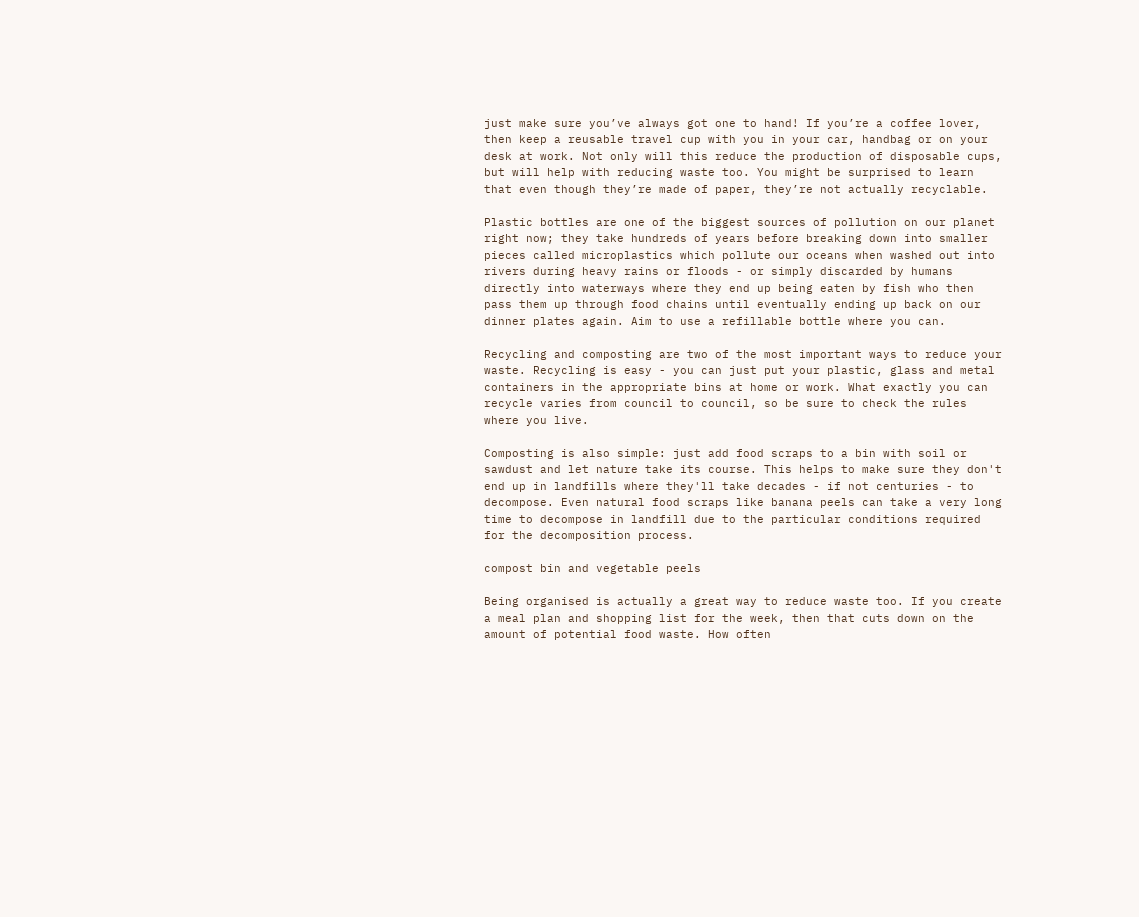just make sure you’ve always got one to hand! If you’re a coffee lover, then keep a reusable travel cup with you in your car, handbag or on your desk at work. Not only will this reduce the production of disposable cups, but will help with reducing waste too. You might be surprised to learn that even though they’re made of paper, they’re not actually recyclable.

Plastic bottles are one of the biggest sources of pollution on our planet right now; they take hundreds of years before breaking down into smaller pieces called microplastics which pollute our oceans when washed out into rivers during heavy rains or floods - or simply discarded by humans directly into waterways where they end up being eaten by fish who then pass them up through food chains until eventually ending up back on our dinner plates again. Aim to use a refillable bottle where you can.

Recycling and composting are two of the most important ways to reduce your waste. Recycling is easy - you can just put your plastic, glass and metal containers in the appropriate bins at home or work. What exactly you can recycle varies from council to council, so be sure to check the rules where you live.

Composting is also simple: just add food scraps to a bin with soil or sawdust and let nature take its course. This helps to make sure they don't end up in landfills where they'll take decades - if not centuries - to decompose. Even natural food scraps like banana peels can take a very long time to decompose in landfill due to the particular conditions required for the decomposition process.

compost bin and vegetable peels

Being organised is actually a great way to reduce waste too. If you create a meal plan and shopping list for the week, then that cuts down on the amount of potential food waste. How often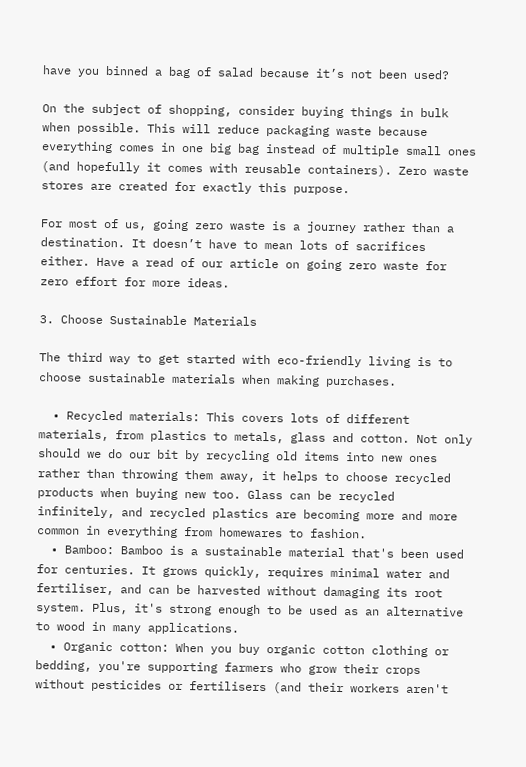have you binned a bag of salad because it’s not been used?

On the subject of shopping, consider buying things in bulk when possible. This will reduce packaging waste because everything comes in one big bag instead of multiple small ones (and hopefully it comes with reusable containers). Zero waste stores are created for exactly this purpose.

For most of us, going zero waste is a journey rather than a destination. It doesn’t have to mean lots of sacrifices either. Have a read of our article on going zero waste for zero effort for more ideas.

3. Choose Sustainable Materials

The third way to get started with eco-friendly living is to choose sustainable materials when making purchases.

  • Recycled materials: This covers lots of different materials, from plastics to metals, glass and cotton. Not only should we do our bit by recycling old items into new ones rather than throwing them away, it helps to choose recycled products when buying new too. Glass can be recycled infinitely, and recycled plastics are becoming more and more common in everything from homewares to fashion.
  • Bamboo: Bamboo is a sustainable material that's been used for centuries. It grows quickly, requires minimal water and fertiliser, and can be harvested without damaging its root system. Plus, it's strong enough to be used as an alternative to wood in many applications.
  • Organic cotton: When you buy organic cotton clothing or bedding, you're supporting farmers who grow their crops without pesticides or fertilisers (and their workers aren't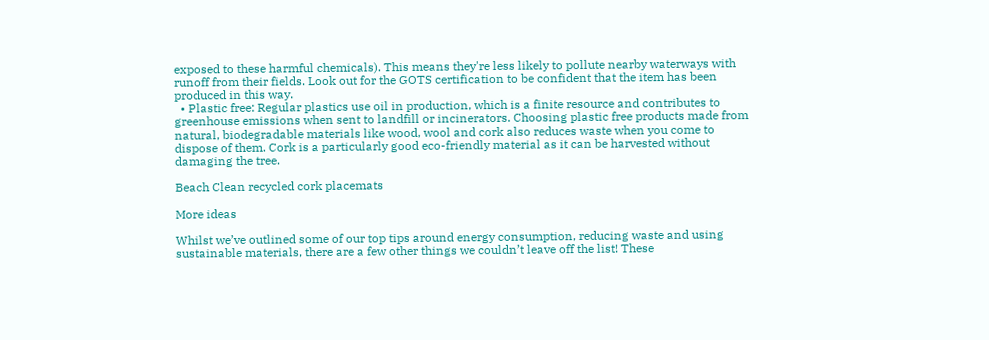exposed to these harmful chemicals). This means they're less likely to pollute nearby waterways with runoff from their fields. Look out for the GOTS certification to be confident that the item has been produced in this way.
  • Plastic free: Regular plastics use oil in production, which is a finite resource and contributes to greenhouse emissions when sent to landfill or incinerators. Choosing plastic free products made from natural, biodegradable materials like wood, wool and cork also reduces waste when you come to dispose of them. Cork is a particularly good eco-friendly material as it can be harvested without damaging the tree.

Beach Clean recycled cork placemats

More ideas

Whilst we’ve outlined some of our top tips around energy consumption, reducing waste and using sustainable materials, there are a few other things we couldn’t leave off the list! These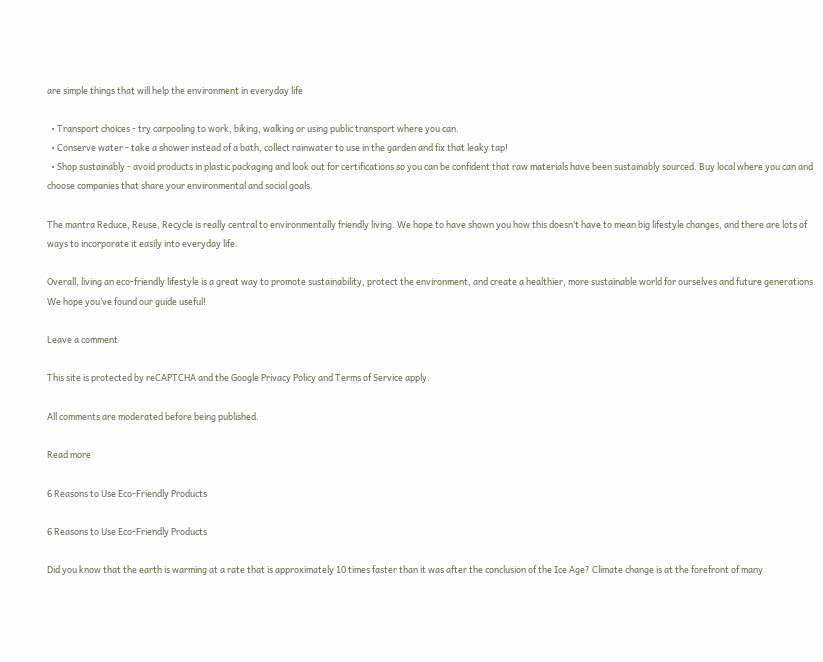are simple things that will help the environment in everyday life

  • Transport choices - try carpooling to work, biking, walking or using public transport where you can.
  • Conserve water - take a shower instead of a bath, collect rainwater to use in the garden and fix that leaky tap!
  • Shop sustainably - avoid products in plastic packaging and look out for certifications so you can be confident that raw materials have been sustainably sourced. Buy local where you can and choose companies that share your environmental and social goals.

The mantra Reduce, Reuse, Recycle is really central to environmentally friendly living. We hope to have shown you how this doesn’t have to mean big lifestyle changes, and there are lots of ways to incorporate it easily into everyday life.

Overall, living an eco-friendly lifestyle is a great way to promote sustainability, protect the environment, and create a healthier, more sustainable world for ourselves and future generations. We hope you’ve found our guide useful!

Leave a comment

This site is protected by reCAPTCHA and the Google Privacy Policy and Terms of Service apply.

All comments are moderated before being published.

Read more

6 Reasons to Use Eco-Friendly Products

6 Reasons to Use Eco-Friendly Products

Did you know that the earth is warming at a rate that is approximately 10 times faster than it was after the conclusion of the Ice Age? Climate change is at the forefront of many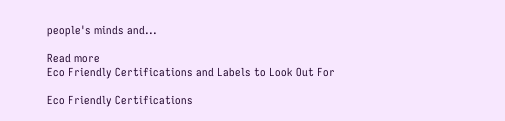people's minds and...

Read more
Eco Friendly Certifications and Labels to Look Out For

Eco Friendly Certifications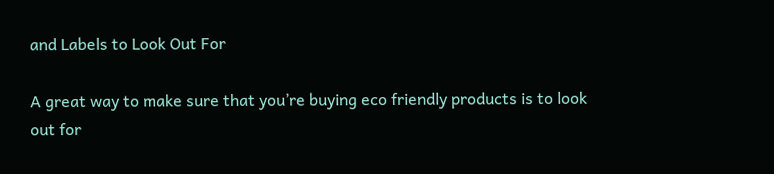and Labels to Look Out For

A great way to make sure that you’re buying eco friendly products is to look out for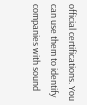official certifications. You can use them to identify companies with sound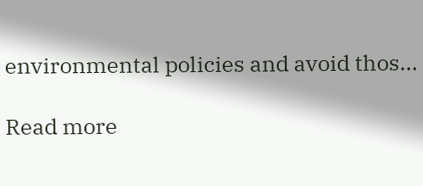environmental policies and avoid thos...

Read more